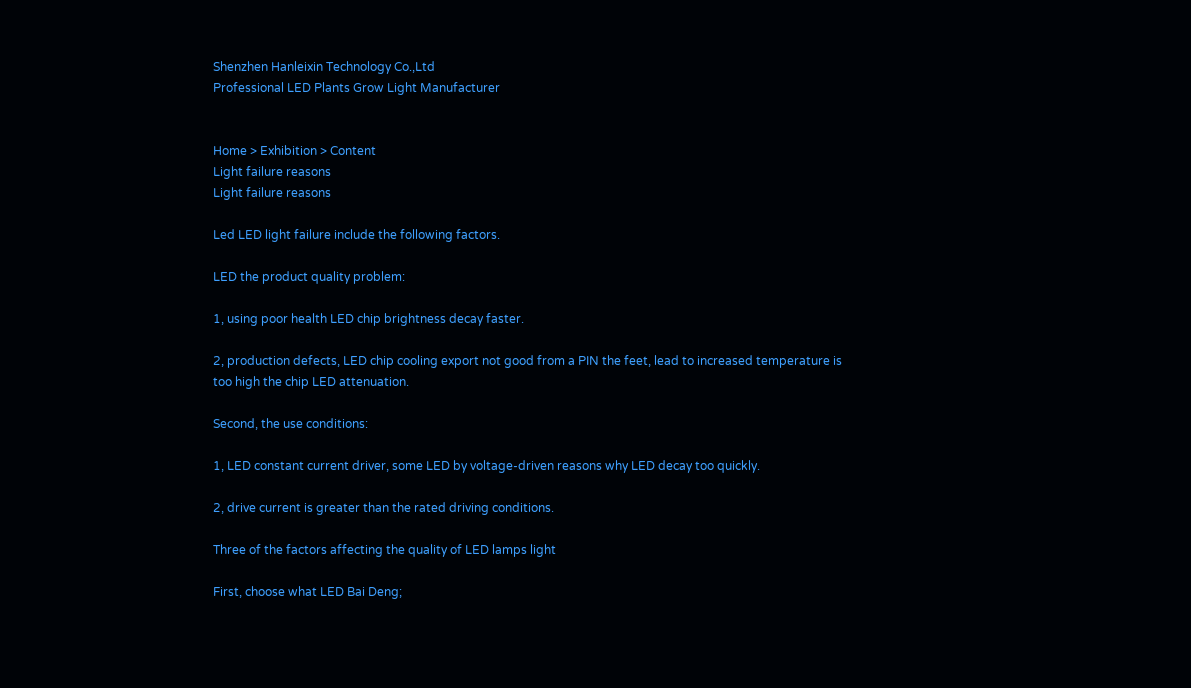Shenzhen Hanleixin Technology Co.,Ltd
Professional LED Plants Grow Light Manufacturer


Home > Exhibition > Content
Light failure reasons
Light failure reasons

Led LED light failure include the following factors.

LED the product quality problem:

1, using poor health LED chip brightness decay faster.

2, production defects, LED chip cooling export not good from a PIN the feet, lead to increased temperature is too high the chip LED attenuation.

Second, the use conditions:

1, LED constant current driver, some LED by voltage-driven reasons why LED decay too quickly.

2, drive current is greater than the rated driving conditions.

Three of the factors affecting the quality of LED lamps light

First, choose what LED Bai Deng;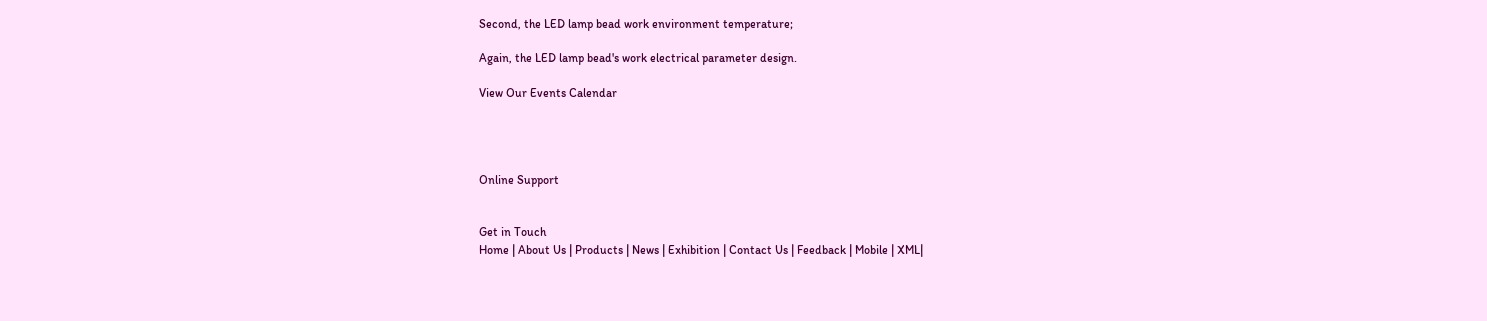Second, the LED lamp bead work environment temperature;

Again, the LED lamp bead's work electrical parameter design.

View Our Events Calendar




Online Support


Get in Touch
Home | About Us | Products | News | Exhibition | Contact Us | Feedback | Mobile | XML|